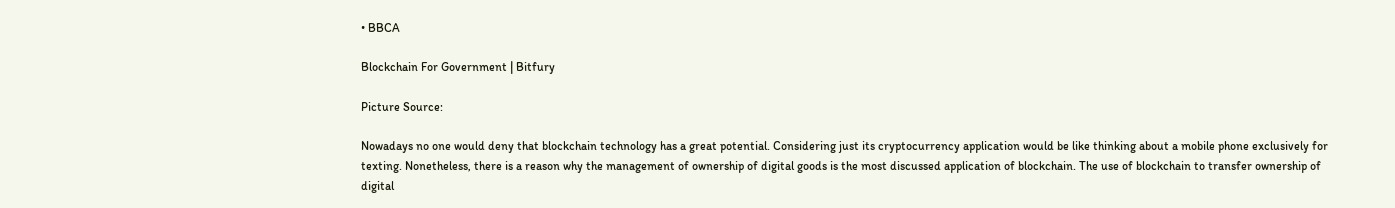• BBCA

Blockchain For Government | Bitfury

Picture Source:

Nowadays no one would deny that blockchain technology has a great potential. Considering just its cryptocurrency application would be like thinking about a mobile phone exclusively for texting. Nonetheless, there is a reason why the management of ownership of digital goods is the most discussed application of blockchain. The use of blockchain to transfer ownership of digital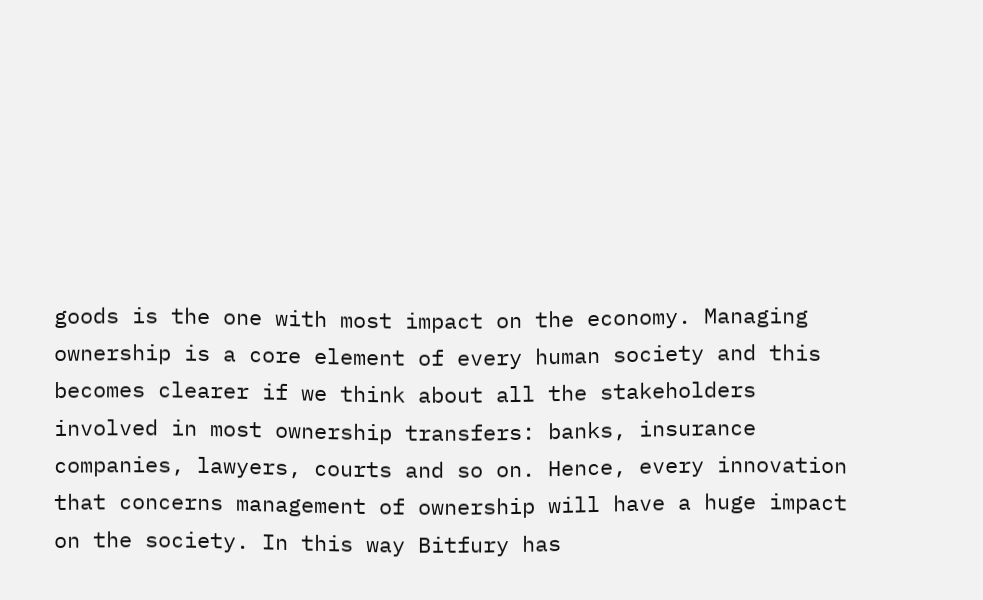goods is the one with most impact on the economy. Managing ownership is a core element of every human society and this becomes clearer if we think about all the stakeholders involved in most ownership transfers: banks, insurance companies, lawyers, courts and so on. Hence, every innovation that concerns management of ownership will have a huge impact on the society. In this way Bitfury has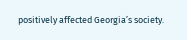positively affected Georgia’s society.